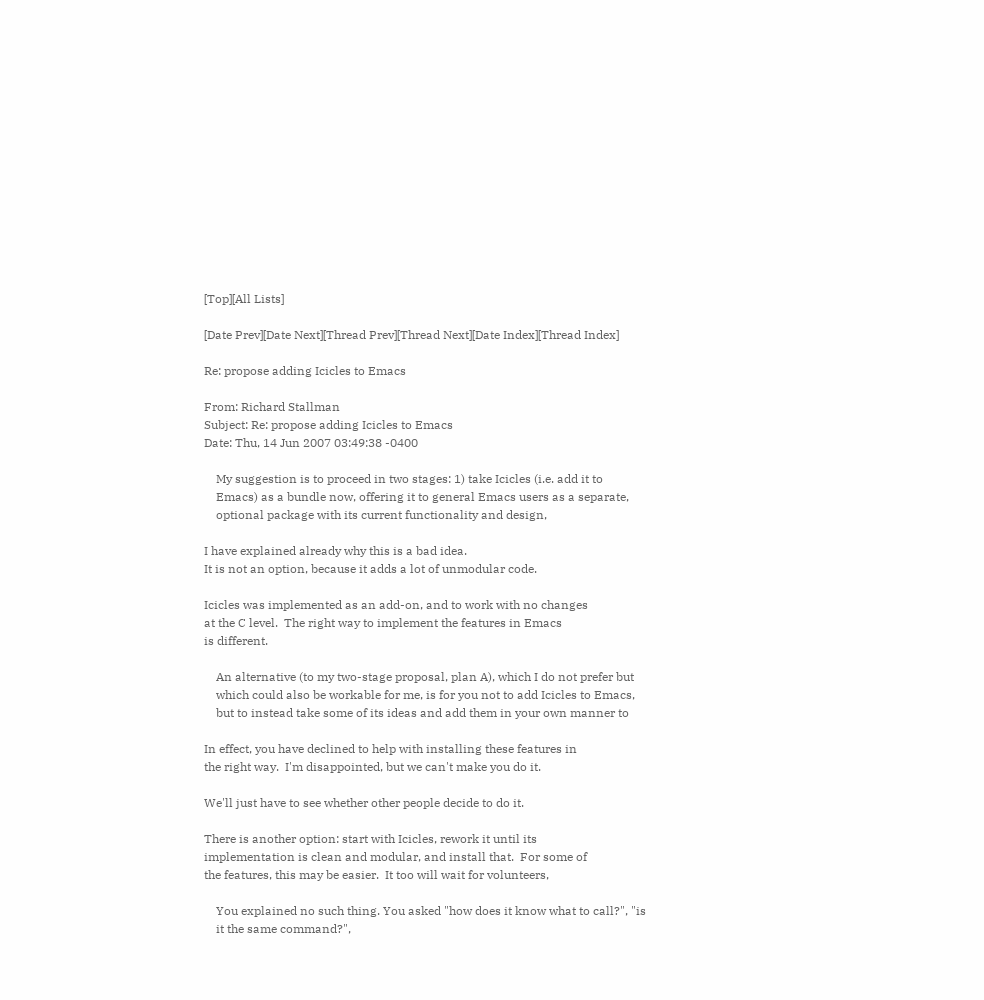[Top][All Lists]

[Date Prev][Date Next][Thread Prev][Thread Next][Date Index][Thread Index]

Re: propose adding Icicles to Emacs

From: Richard Stallman
Subject: Re: propose adding Icicles to Emacs
Date: Thu, 14 Jun 2007 03:49:38 -0400

    My suggestion is to proceed in two stages: 1) take Icicles (i.e. add it to
    Emacs) as a bundle now, offering it to general Emacs users as a separate,
    optional package with its current functionality and design,

I have explained already why this is a bad idea.
It is not an option, because it adds a lot of unmodular code.

Icicles was implemented as an add-on, and to work with no changes
at the C level.  The right way to implement the features in Emacs
is different.

    An alternative (to my two-stage proposal, plan A), which I do not prefer but
    which could also be workable for me, is for you not to add Icicles to Emacs,
    but to instead take some of its ideas and add them in your own manner to

In effect, you have declined to help with installing these features in
the right way.  I'm disappointed, but we can't make you do it.

We'll just have to see whether other people decide to do it.

There is another option: start with Icicles, rework it until its
implementation is clean and modular, and install that.  For some of
the features, this may be easier.  It too will wait for volunteers,

    You explained no such thing. You asked "how does it know what to call?", "is
    it the same command?",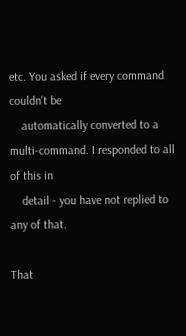etc. You asked if every command couldn't be
    automatically converted to a multi-command. I responded to all of this in
    detail - you have not replied to any of that.

That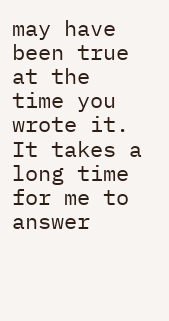may have been true at the time you wrote it.  It takes a long time
for me to answer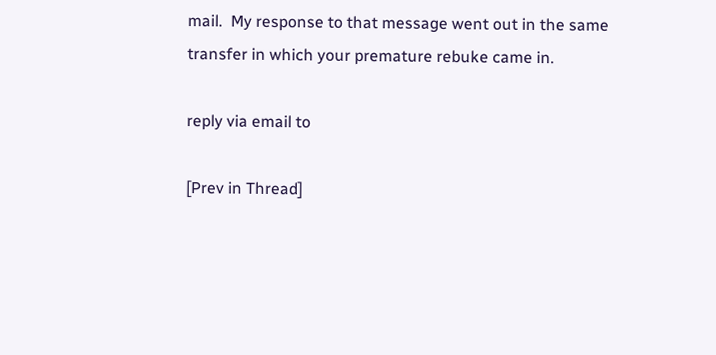mail.  My response to that message went out in the same
transfer in which your premature rebuke came in.

reply via email to

[Prev in Thread]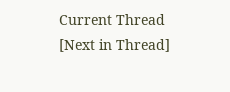Current Thread [Next in Thread]